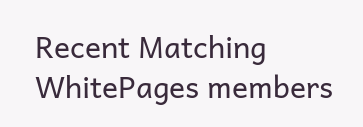Recent Matching
WhitePages members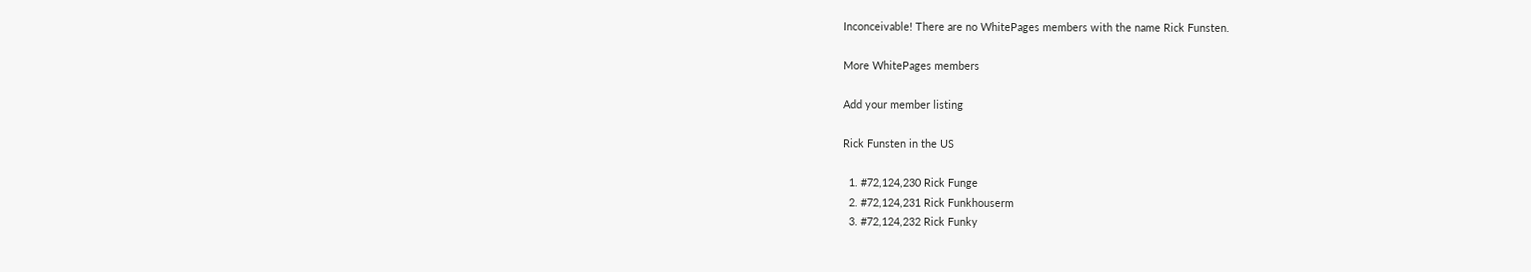Inconceivable! There are no WhitePages members with the name Rick Funsten.

More WhitePages members

Add your member listing

Rick Funsten in the US

  1. #72,124,230 Rick Funge
  2. #72,124,231 Rick Funkhouserm
  3. #72,124,232 Rick Funky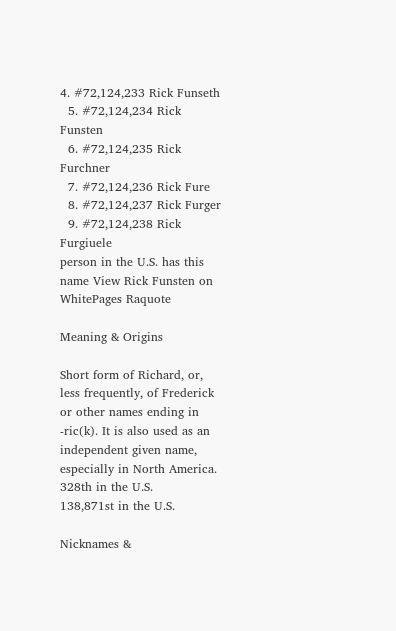4. #72,124,233 Rick Funseth
  5. #72,124,234 Rick Funsten
  6. #72,124,235 Rick Furchner
  7. #72,124,236 Rick Fure
  8. #72,124,237 Rick Furger
  9. #72,124,238 Rick Furgiuele
person in the U.S. has this name View Rick Funsten on WhitePages Raquote

Meaning & Origins

Short form of Richard, or, less frequently, of Frederick or other names ending in -ric(k). It is also used as an independent given name, especially in North America.
328th in the U.S.
138,871st in the U.S.

Nicknames &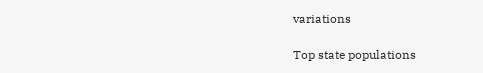variations

Top state populations